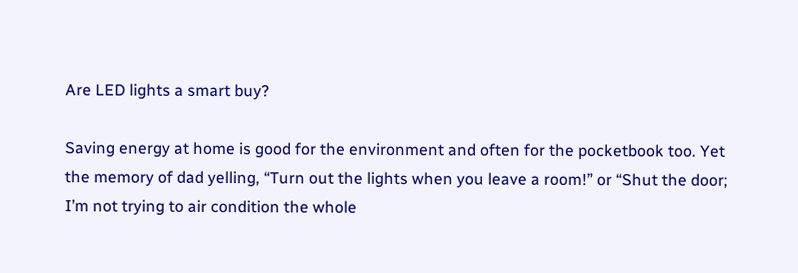Are LED lights a smart buy?

Saving energy at home is good for the environment and often for the pocketbook too. Yet the memory of dad yelling, “Turn out the lights when you leave a room!” or “Shut the door; I’m not trying to air condition the whole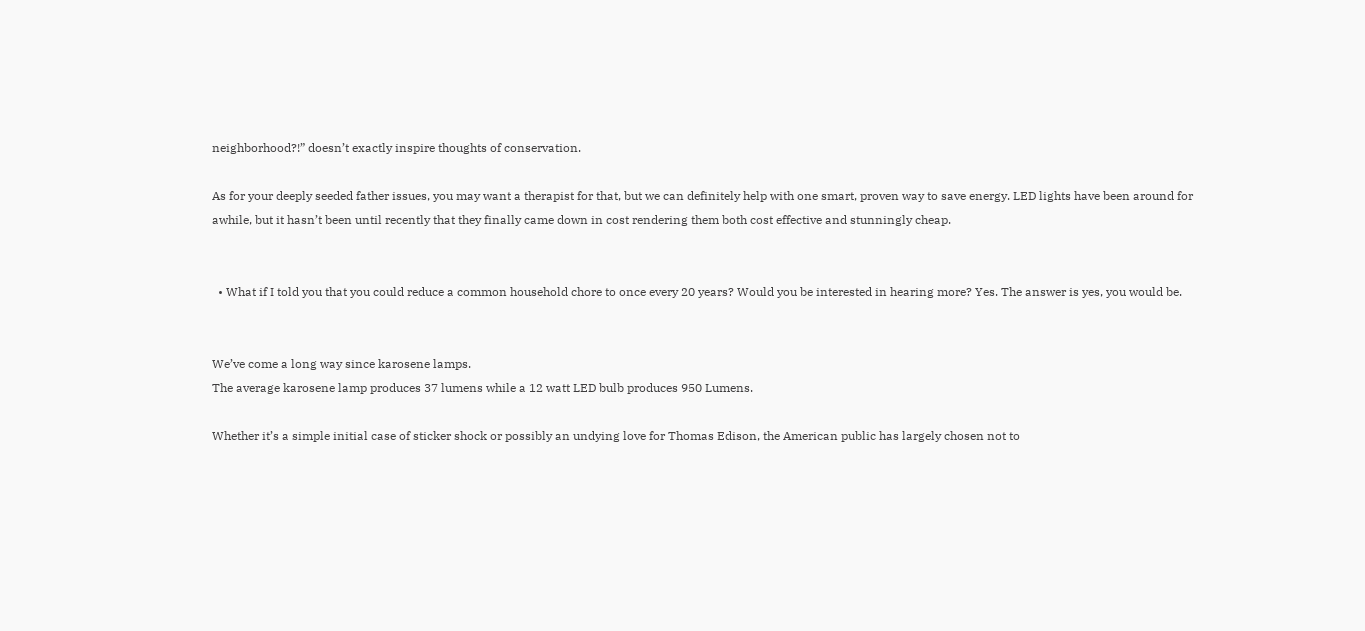neighborhood?!” doesn’t exactly inspire thoughts of conservation.

As for your deeply seeded father issues, you may want a therapist for that, but we can definitely help with one smart, proven way to save energy. LED lights have been around for awhile, but it hasn’t been until recently that they finally came down in cost rendering them both cost effective and stunningly cheap.


  • What if I told you that you could reduce a common household chore to once every 20 years? Would you be interested in hearing more? Yes. The answer is yes, you would be.


We’ve come a long way since karosene lamps.
The average karosene lamp produces 37 lumens while a 12 watt LED bulb produces 950 Lumens.

Whether it’s a simple initial case of sticker shock or possibly an undying love for Thomas Edison, the American public has largely chosen not to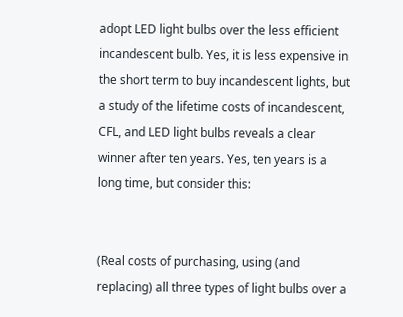adopt LED light bulbs over the less efficient incandescent bulb. Yes, it is less expensive in the short term to buy incandescent lights, but a study of the lifetime costs of incandescent, CFL, and LED light bulbs reveals a clear winner after ten years. Yes, ten years is a long time, but consider this:


(Real costs of purchasing, using (and replacing) all three types of light bulbs over a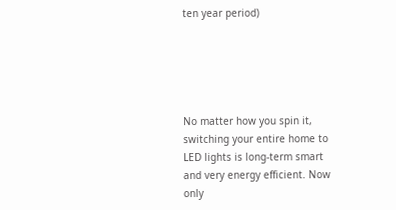ten year period)





No matter how you spin it, switching your entire home to LED lights is long-term smart and very energy efficient. Now only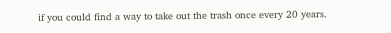if you could find a way to take out the trash once every 20 years.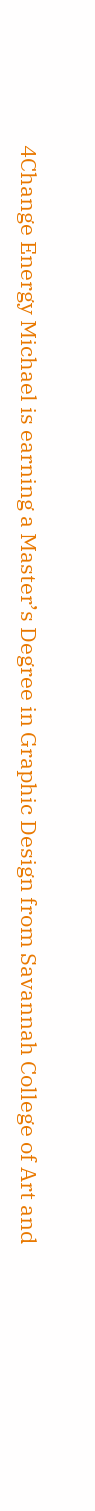4Change Energy Michael is earning a Master’s Degree in Graphic Design from Savannah College of Art and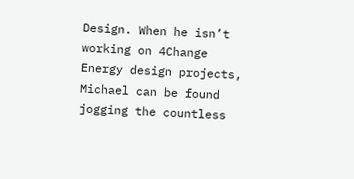Design. When he isn’t working on 4Change Energy design projects, Michael can be found jogging the countless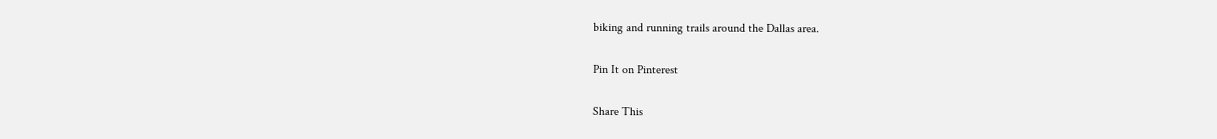biking and running trails around the Dallas area.

Pin It on Pinterest

Share This